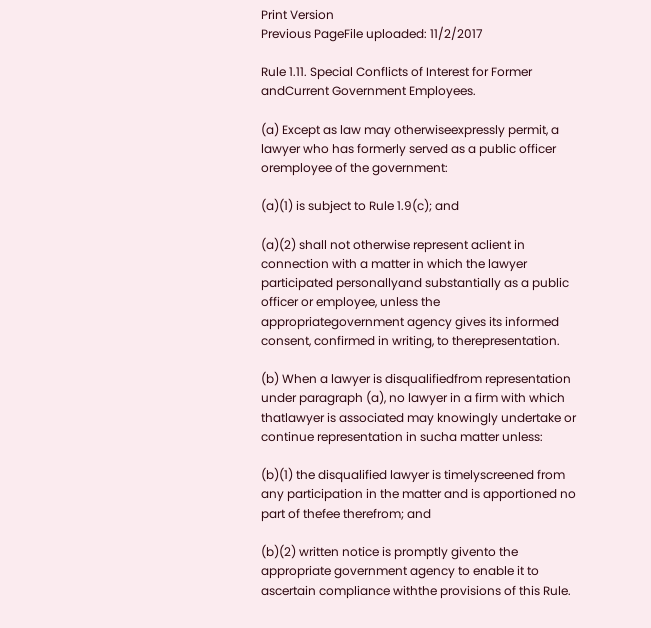Print Version
Previous PageFile uploaded: 11/2/2017

Rule 1.11. Special Conflicts of Interest for Former andCurrent Government Employees.

(a) Except as law may otherwiseexpressly permit, a lawyer who has formerly served as a public officer oremployee of the government:

(a)(1) is subject to Rule 1.9(c); and

(a)(2) shall not otherwise represent aclient in connection with a matter in which the lawyer participated personallyand substantially as a public officer or employee, unless the appropriategovernment agency gives its informed consent, confirmed in writing, to therepresentation.

(b) When a lawyer is disqualifiedfrom representation under paragraph (a), no lawyer in a firm with which thatlawyer is associated may knowingly undertake or continue representation in sucha matter unless:

(b)(1) the disqualified lawyer is timelyscreened from any participation in the matter and is apportioned no part of thefee therefrom; and

(b)(2) written notice is promptly givento the appropriate government agency to enable it to ascertain compliance withthe provisions of this Rule.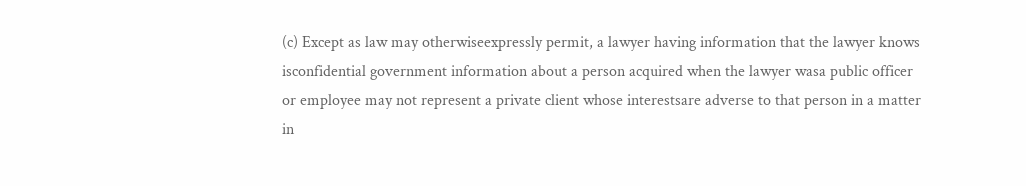(c) Except as law may otherwiseexpressly permit, a lawyer having information that the lawyer knows isconfidential government information about a person acquired when the lawyer wasa public officer or employee may not represent a private client whose interestsare adverse to that person in a matter in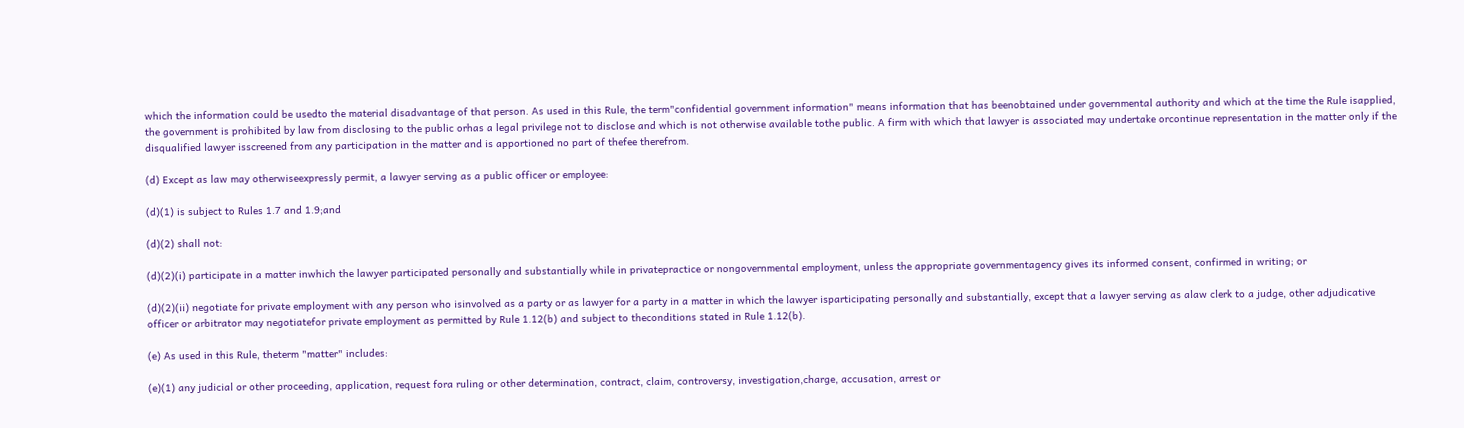which the information could be usedto the material disadvantage of that person. As used in this Rule, the term"confidential government information" means information that has beenobtained under governmental authority and which at the time the Rule isapplied, the government is prohibited by law from disclosing to the public orhas a legal privilege not to disclose and which is not otherwise available tothe public. A firm with which that lawyer is associated may undertake orcontinue representation in the matter only if the disqualified lawyer isscreened from any participation in the matter and is apportioned no part of thefee therefrom.

(d) Except as law may otherwiseexpressly permit, a lawyer serving as a public officer or employee:

(d)(1) is subject to Rules 1.7 and 1.9;and

(d)(2) shall not:

(d)(2)(i) participate in a matter inwhich the lawyer participated personally and substantially while in privatepractice or nongovernmental employment, unless the appropriate governmentagency gives its informed consent, confirmed in writing; or

(d)(2)(ii) negotiate for private employment with any person who isinvolved as a party or as lawyer for a party in a matter in which the lawyer isparticipating personally and substantially, except that a lawyer serving as alaw clerk to a judge, other adjudicative officer or arbitrator may negotiatefor private employment as permitted by Rule 1.12(b) and subject to theconditions stated in Rule 1.12(b).

(e) As used in this Rule, theterm "matter" includes:

(e)(1) any judicial or other proceeding, application, request fora ruling or other determination, contract, claim, controversy, investigation,charge, accusation, arrest or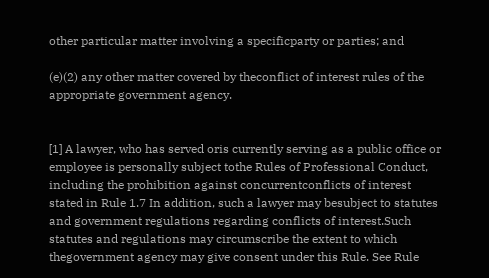other particular matter involving a specificparty or parties; and

(e)(2) any other matter covered by theconflict of interest rules of the appropriate government agency.


[1] A lawyer, who has served oris currently serving as a public office or employee is personally subject tothe Rules of Professional Conduct, including the prohibition against concurrentconflicts of interest stated in Rule 1.7 In addition, such a lawyer may besubject to statutes and government regulations regarding conflicts of interest.Such statutes and regulations may circumscribe the extent to which thegovernment agency may give consent under this Rule. See Rule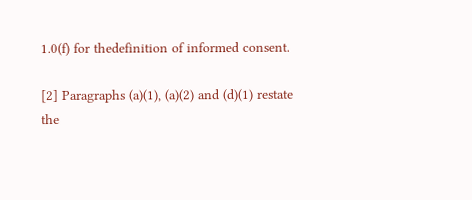1.0(f) for thedefinition of informed consent.

[2] Paragraphs (a)(1), (a)(2) and (d)(1) restate the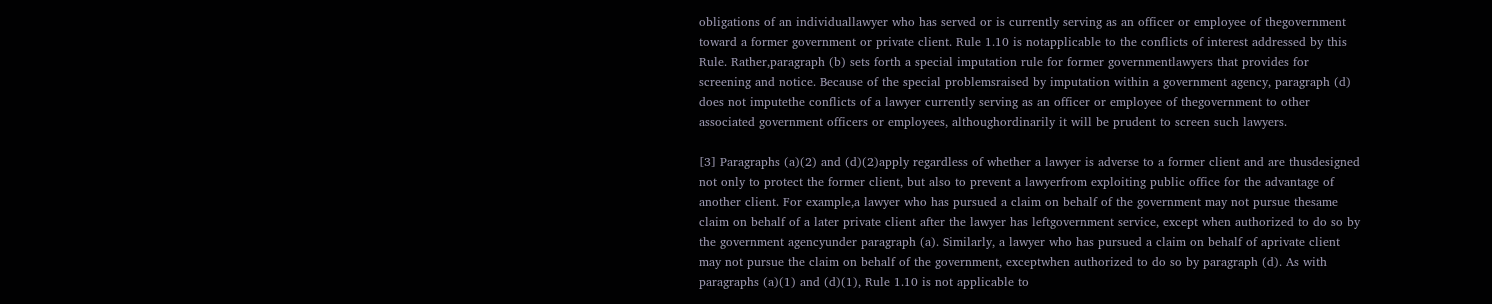obligations of an individuallawyer who has served or is currently serving as an officer or employee of thegovernment toward a former government or private client. Rule 1.10 is notapplicable to the conflicts of interest addressed by this Rule. Rather,paragraph (b) sets forth a special imputation rule for former governmentlawyers that provides for screening and notice. Because of the special problemsraised by imputation within a government agency, paragraph (d) does not imputethe conflicts of a lawyer currently serving as an officer or employee of thegovernment to other associated government officers or employees, althoughordinarily it will be prudent to screen such lawyers.

[3] Paragraphs (a)(2) and (d)(2)apply regardless of whether a lawyer is adverse to a former client and are thusdesigned not only to protect the former client, but also to prevent a lawyerfrom exploiting public office for the advantage of another client. For example,a lawyer who has pursued a claim on behalf of the government may not pursue thesame claim on behalf of a later private client after the lawyer has leftgovernment service, except when authorized to do so by the government agencyunder paragraph (a). Similarly, a lawyer who has pursued a claim on behalf of aprivate client may not pursue the claim on behalf of the government, exceptwhen authorized to do so by paragraph (d). As with paragraphs (a)(1) and (d)(1), Rule 1.10 is not applicable to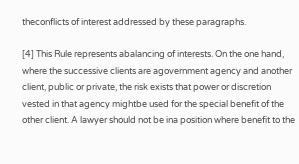theconflicts of interest addressed by these paragraphs.

[4] This Rule represents abalancing of interests. On the one hand, where the successive clients are agovernment agency and another client, public or private, the risk exists that power or discretion vested in that agency mightbe used for the special benefit of the other client. A lawyer should not be ina position where benefit to the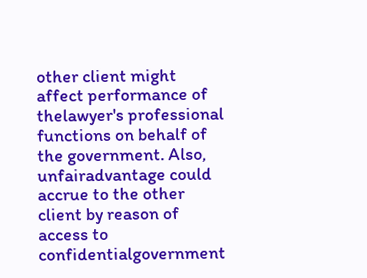other client might affect performance of thelawyer's professional functions on behalf of the government. Also, unfairadvantage could accrue to the other client by reason of access to confidentialgovernment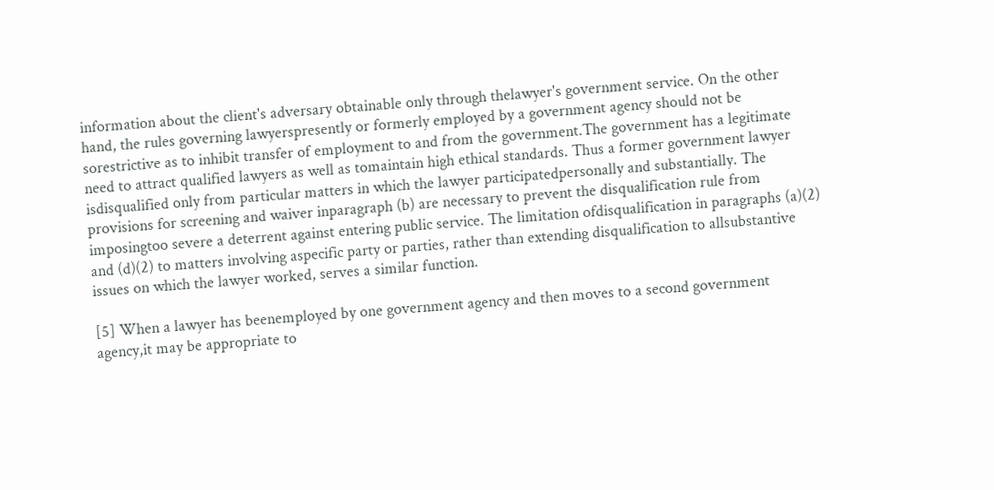information about the client's adversary obtainable only through thelawyer's government service. On the other hand, the rules governing lawyerspresently or formerly employed by a government agency should not be sorestrictive as to inhibit transfer of employment to and from the government.The government has a legitimate need to attract qualified lawyers as well as tomaintain high ethical standards. Thus a former government lawyer isdisqualified only from particular matters in which the lawyer participatedpersonally and substantially. The provisions for screening and waiver inparagraph (b) are necessary to prevent the disqualification rule from imposingtoo severe a deterrent against entering public service. The limitation ofdisqualification in paragraphs (a)(2) and (d)(2) to matters involving aspecific party or parties, rather than extending disqualification to allsubstantive issues on which the lawyer worked, serves a similar function.

[5] When a lawyer has beenemployed by one government agency and then moves to a second government agency,it may be appropriate to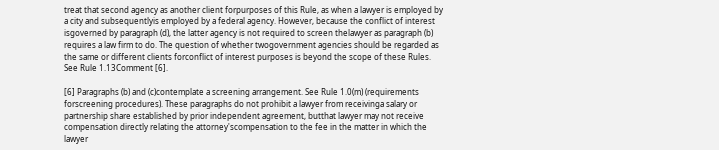treat that second agency as another client forpurposes of this Rule, as when a lawyer is employed by a city and subsequentlyis employed by a federal agency. However, because the conflict of interest isgoverned by paragraph (d), the latter agency is not required to screen thelawyer as paragraph (b) requires a law firm to do. The question of whether twogovernment agencies should be regarded as the same or different clients forconflict of interest purposes is beyond the scope of these Rules. See Rule 1.13Comment [6].

[6] Paragraphs (b) and (c)contemplate a screening arrangement. See Rule 1.0(m) (requirements forscreening procedures). These paragraphs do not prohibit a lawyer from receivinga salary or partnership share established by prior independent agreement, butthat lawyer may not receive compensation directly relating the attorney'scompensation to the fee in the matter in which the lawyer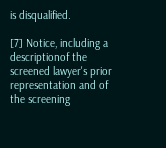is disqualified.

[7] Notice, including a descriptionof the screened lawyer's prior representation and of the screening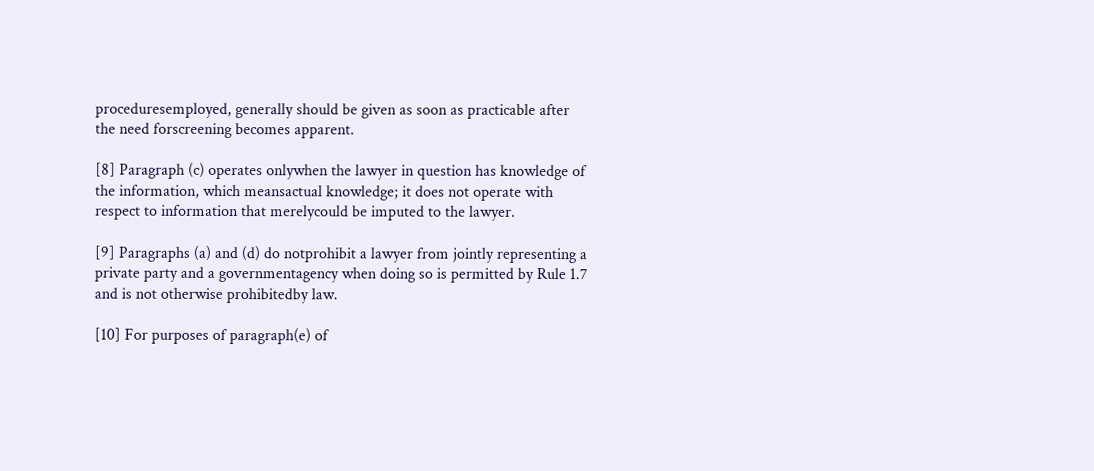proceduresemployed, generally should be given as soon as practicable after the need forscreening becomes apparent.

[8] Paragraph (c) operates onlywhen the lawyer in question has knowledge of the information, which meansactual knowledge; it does not operate with respect to information that merelycould be imputed to the lawyer.

[9] Paragraphs (a) and (d) do notprohibit a lawyer from jointly representing a private party and a governmentagency when doing so is permitted by Rule 1.7 and is not otherwise prohibitedby law.

[10] For purposes of paragraph(e) of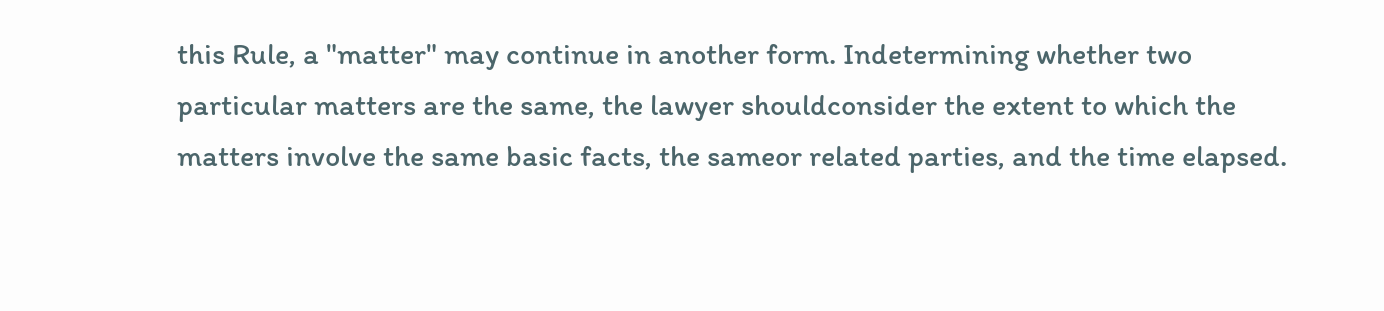this Rule, a "matter" may continue in another form. Indetermining whether two particular matters are the same, the lawyer shouldconsider the extent to which the matters involve the same basic facts, the sameor related parties, and the time elapsed.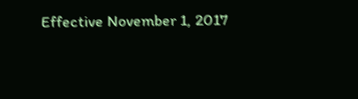Effective November 1, 2017